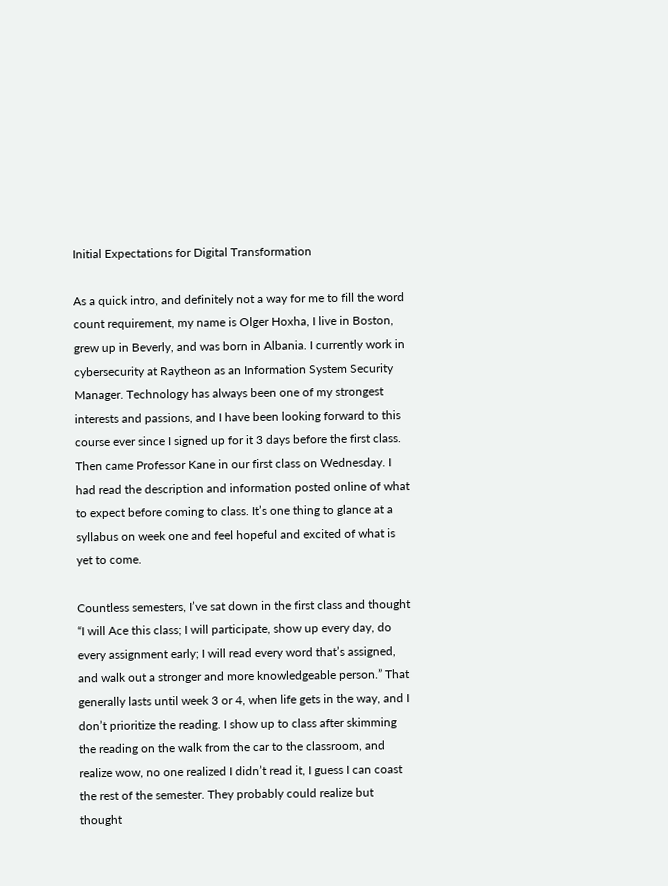Initial Expectations for Digital Transformation

As a quick intro, and definitely not a way for me to fill the word count requirement, my name is Olger Hoxha, I live in Boston, grew up in Beverly, and was born in Albania. I currently work in cybersecurity at Raytheon as an Information System Security Manager. Technology has always been one of my strongest interests and passions, and I have been looking forward to this course ever since I signed up for it 3 days before the first class. Then came Professor Kane in our first class on Wednesday. I had read the description and information posted online of what to expect before coming to class. It’s one thing to glance at a syllabus on week one and feel hopeful and excited of what is yet to come.

Countless semesters, I’ve sat down in the first class and thought “I will Ace this class; I will participate, show up every day, do every assignment early; I will read every word that’s assigned, and walk out a stronger and more knowledgeable person.” That generally lasts until week 3 or 4, when life gets in the way, and I don’t prioritize the reading. I show up to class after skimming the reading on the walk from the car to the classroom, and realize wow, no one realized I didn’t read it, I guess I can coast the rest of the semester. They probably could realize but thought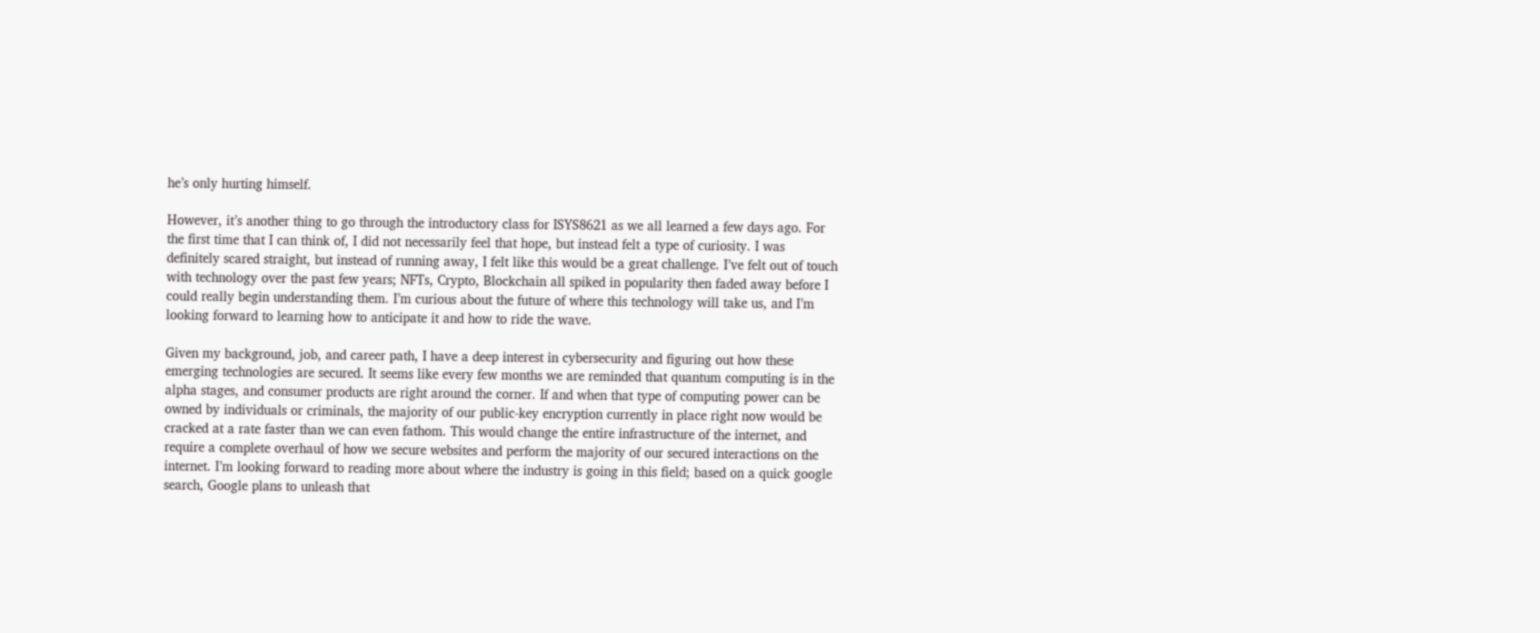he’s only hurting himself.

However, it’s another thing to go through the introductory class for ISYS8621 as we all learned a few days ago. For the first time that I can think of, I did not necessarily feel that hope, but instead felt a type of curiosity. I was definitely scared straight, but instead of running away, I felt like this would be a great challenge. I’ve felt out of touch with technology over the past few years; NFTs, Crypto, Blockchain all spiked in popularity then faded away before I could really begin understanding them. I’m curious about the future of where this technology will take us, and I’m looking forward to learning how to anticipate it and how to ride the wave.

Given my background, job, and career path, I have a deep interest in cybersecurity and figuring out how these emerging technologies are secured. It seems like every few months we are reminded that quantum computing is in the alpha stages, and consumer products are right around the corner. If and when that type of computing power can be owned by individuals or criminals, the majority of our public-key encryption currently in place right now would be cracked at a rate faster than we can even fathom. This would change the entire infrastructure of the internet, and require a complete overhaul of how we secure websites and perform the majority of our secured interactions on the internet. I’m looking forward to reading more about where the industry is going in this field; based on a quick google search, Google plans to unleash that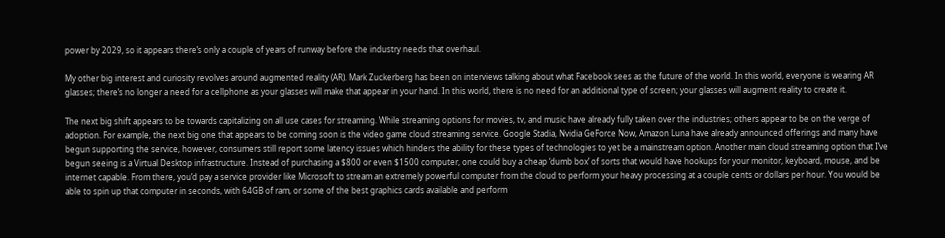power by 2029, so it appears there’s only a couple of years of runway before the industry needs that overhaul.

My other big interest and curiosity revolves around augmented reality (AR). Mark Zuckerberg has been on interviews talking about what Facebook sees as the future of the world. In this world, everyone is wearing AR glasses; there’s no longer a need for a cellphone as your glasses will make that appear in your hand. In this world, there is no need for an additional type of screen; your glasses will augment reality to create it.

The next big shift appears to be towards capitalizing on all use cases for streaming. While streaming options for movies, tv, and music have already fully taken over the industries; others appear to be on the verge of adoption. For example, the next big one that appears to be coming soon is the video game cloud streaming service. Google Stadia, Nvidia GeForce Now, Amazon Luna have already announced offerings and many have begun supporting the service, however, consumers still report some latency issues which hinders the ability for these types of technologies to yet be a mainstream option. Another main cloud streaming option that I’ve begun seeing is a Virtual Desktop infrastructure. Instead of purchasing a $800 or even $1500 computer, one could buy a cheap ‘dumb box’ of sorts that would have hookups for your monitor, keyboard, mouse, and be internet capable. From there, you’d pay a service provider like Microsoft to stream an extremely powerful computer from the cloud to perform your heavy processing at a couple cents or dollars per hour. You would be able to spin up that computer in seconds, with 64GB of ram, or some of the best graphics cards available and perform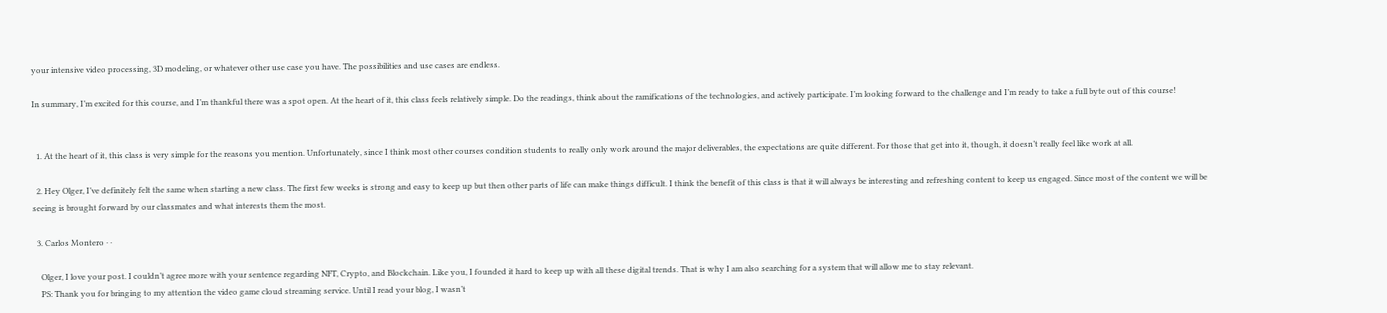your intensive video processing, 3D modeling, or whatever other use case you have. The possibilities and use cases are endless.

In summary, I’m excited for this course, and I’m thankful there was a spot open. At the heart of it, this class feels relatively simple. Do the readings, think about the ramifications of the technologies, and actively participate. I’m looking forward to the challenge and I’m ready to take a full byte out of this course!


  1. At the heart of it, this class is very simple for the reasons you mention. Unfortunately, since I think most other courses condition students to really only work around the major deliverables, the expectations are quite different. For those that get into it, though, it doesn’t really feel like work at all.

  2. Hey Olger, I’ve definitely felt the same when starting a new class. The first few weeks is strong and easy to keep up but then other parts of life can make things difficult. I think the benefit of this class is that it will always be interesting and refreshing content to keep us engaged. Since most of the content we will be seeing is brought forward by our classmates and what interests them the most.

  3. Carlos Montero · ·

    Olger, I love your post. I couldn’t agree more with your sentence regarding NFT, Crypto, and Blockchain. Like you, I founded it hard to keep up with all these digital trends. That is why I am also searching for a system that will allow me to stay relevant.
    PS: Thank you for bringing to my attention the video game cloud streaming service. Until I read your blog, I wasn’t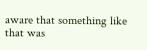aware that something like that was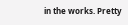in the works. Pretty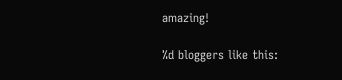amazing!

%d bloggers like this: